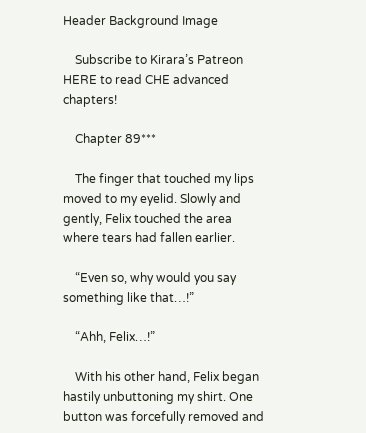Header Background Image

    Subscribe to Kirara’s Patreon HERE to read CHE advanced chapters!

    Chapter 89***

    The finger that touched my lips moved to my eyelid. Slowly and gently, Felix touched the area where tears had fallen earlier.

    “Even so, why would you say something like that…!”

    “Ahh, Felix…!”

    With his other hand, Felix began hastily unbuttoning my shirt. One button was forcefully removed and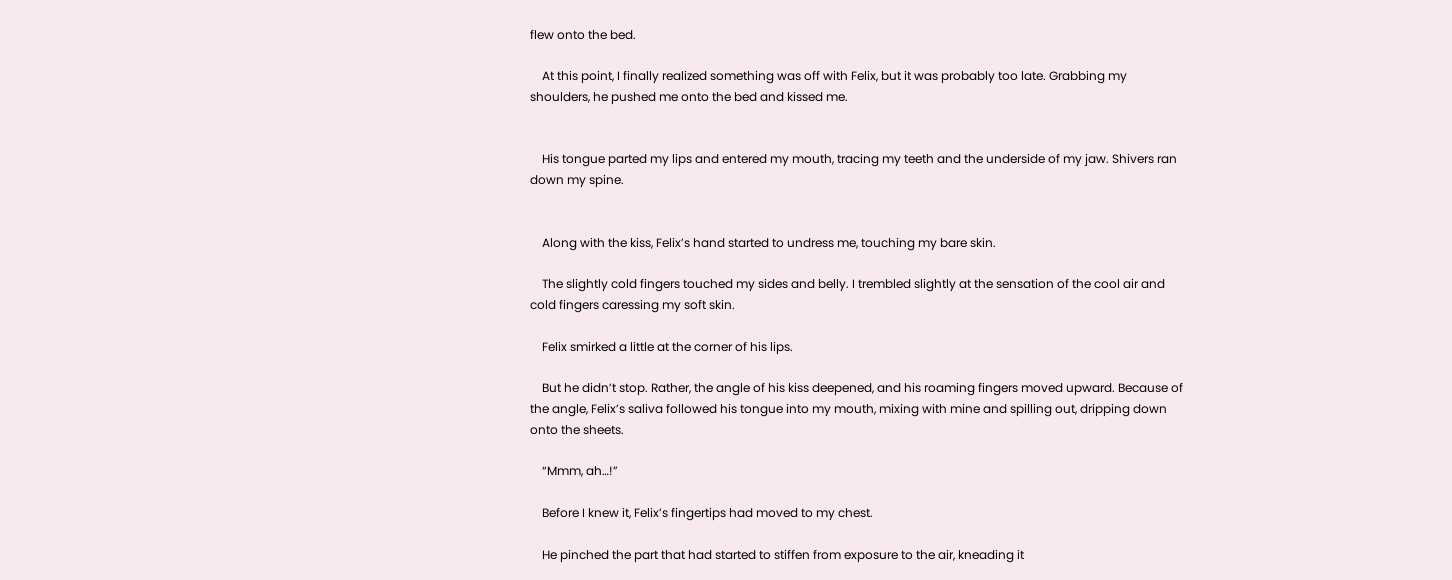flew onto the bed.

    At this point, I finally realized something was off with Felix, but it was probably too late. Grabbing my shoulders, he pushed me onto the bed and kissed me.


    His tongue parted my lips and entered my mouth, tracing my teeth and the underside of my jaw. Shivers ran down my spine.


    Along with the kiss, Felix’s hand started to undress me, touching my bare skin.

    The slightly cold fingers touched my sides and belly. I trembled slightly at the sensation of the cool air and cold fingers caressing my soft skin.

    Felix smirked a little at the corner of his lips.

    But he didn’t stop. Rather, the angle of his kiss deepened, and his roaming fingers moved upward. Because of the angle, Felix’s saliva followed his tongue into my mouth, mixing with mine and spilling out, dripping down onto the sheets.

    “Mmm, ah…!”

    Before I knew it, Felix’s fingertips had moved to my chest.

    He pinched the part that had started to stiffen from exposure to the air, kneading it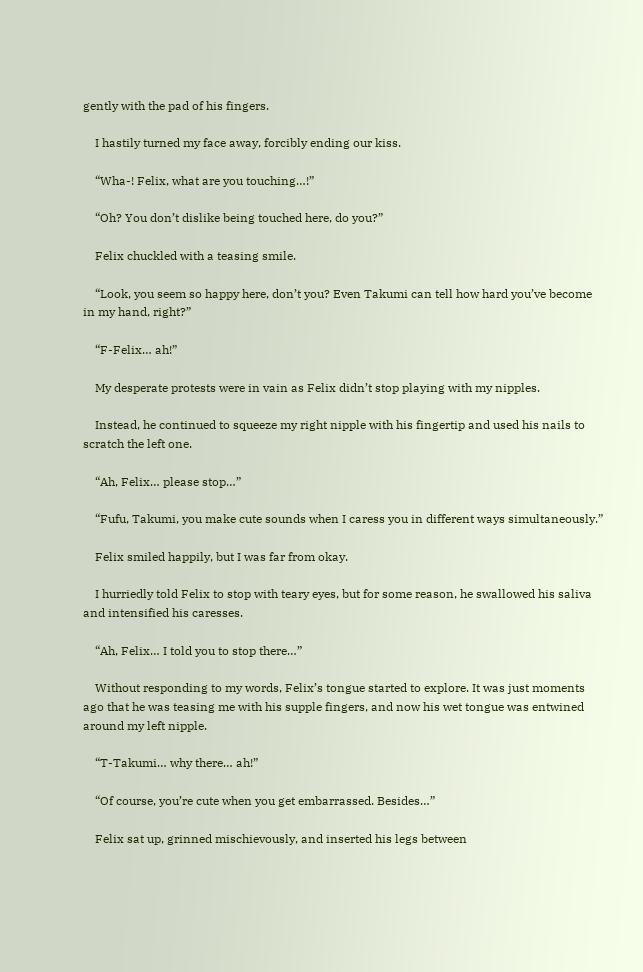gently with the pad of his fingers.

    I hastily turned my face away, forcibly ending our kiss.

    “Wha-! Felix, what are you touching…!”

    “Oh? You don’t dislike being touched here, do you?”

    Felix chuckled with a teasing smile.

    “Look, you seem so happy here, don’t you? Even Takumi can tell how hard you’ve become in my hand, right?”

    “F-Felix… ah!”

    My desperate protests were in vain as Felix didn’t stop playing with my nipples.

    Instead, he continued to squeeze my right nipple with his fingertip and used his nails to scratch the left one.

    “Ah, Felix… please stop…”

    “Fufu, Takumi, you make cute sounds when I caress you in different ways simultaneously.”

    Felix smiled happily, but I was far from okay.

    I hurriedly told Felix to stop with teary eyes, but for some reason, he swallowed his saliva and intensified his caresses.

    “Ah, Felix… I told you to stop there…”

    Without responding to my words, Felix’s tongue started to explore. It was just moments ago that he was teasing me with his supple fingers, and now his wet tongue was entwined around my left nipple.

    “T-Takumi… why there… ah!”

    “Of course, you’re cute when you get embarrassed. Besides…”

    Felix sat up, grinned mischievously, and inserted his legs between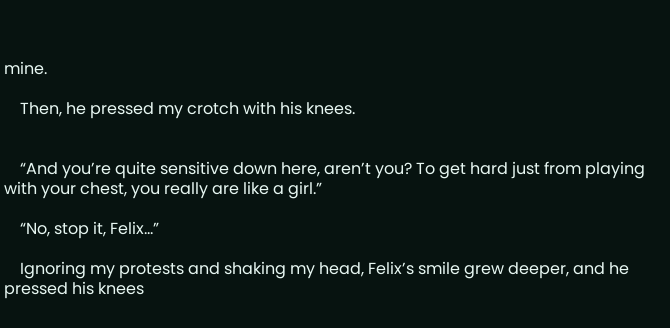mine.

    Then, he pressed my crotch with his knees.


    “And you’re quite sensitive down here, aren’t you? To get hard just from playing with your chest, you really are like a girl.”

    “No, stop it, Felix…”

    Ignoring my protests and shaking my head, Felix’s smile grew deeper, and he pressed his knees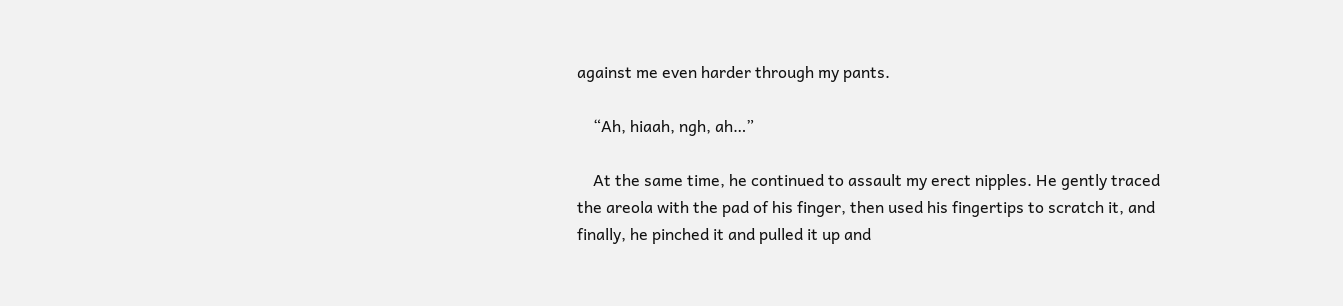against me even harder through my pants.

    “Ah, hiaah, ngh, ah…”

    At the same time, he continued to assault my erect nipples. He gently traced the areola with the pad of his finger, then used his fingertips to scratch it, and finally, he pinched it and pulled it up and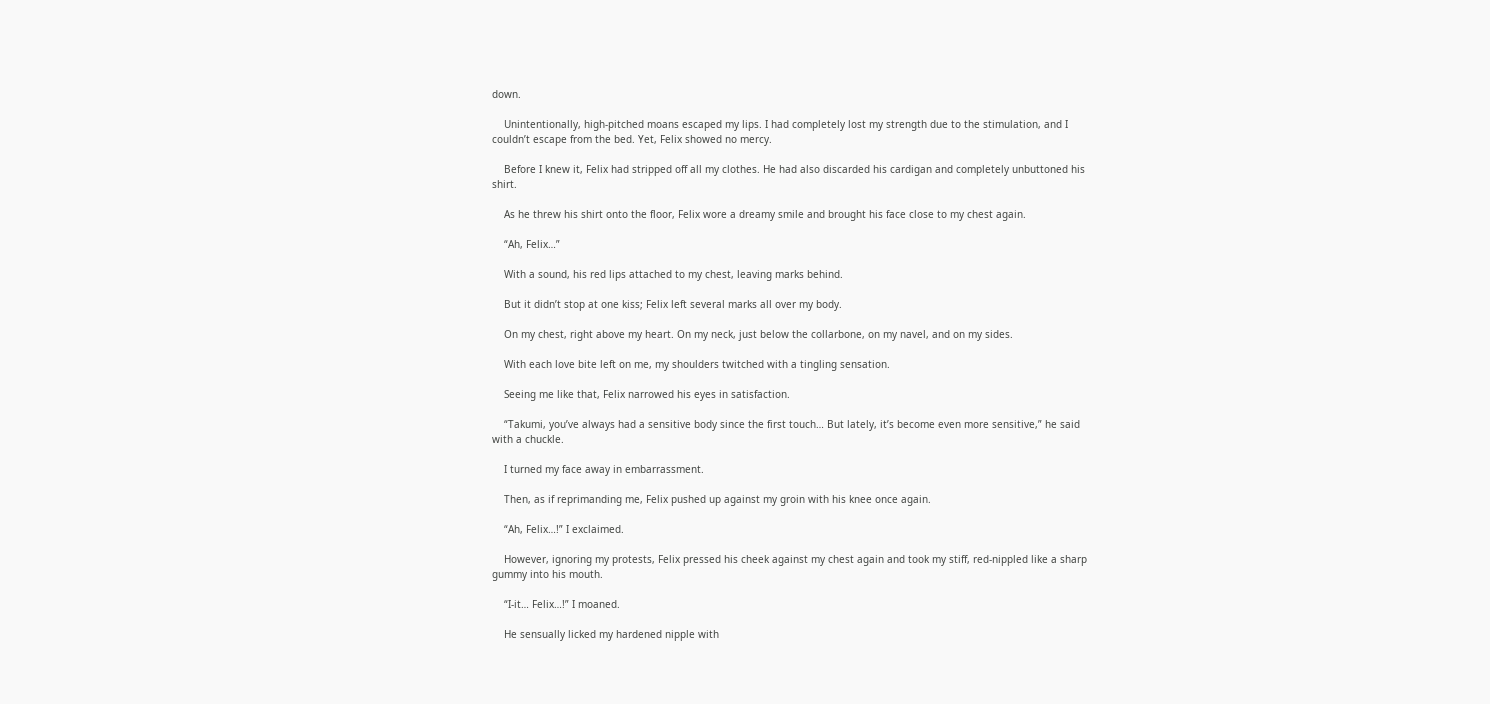down.

    Unintentionally, high-pitched moans escaped my lips. I had completely lost my strength due to the stimulation, and I couldn’t escape from the bed. Yet, Felix showed no mercy.

    Before I knew it, Felix had stripped off all my clothes. He had also discarded his cardigan and completely unbuttoned his shirt.

    As he threw his shirt onto the floor, Felix wore a dreamy smile and brought his face close to my chest again.

    “Ah, Felix…”

    With a sound, his red lips attached to my chest, leaving marks behind.

    But it didn’t stop at one kiss; Felix left several marks all over my body.

    On my chest, right above my heart. On my neck, just below the collarbone, on my navel, and on my sides.

    With each love bite left on me, my shoulders twitched with a tingling sensation.

    Seeing me like that, Felix narrowed his eyes in satisfaction.

    “Takumi, you’ve always had a sensitive body since the first touch… But lately, it’s become even more sensitive,” he said with a chuckle.

    I turned my face away in embarrassment.

    Then, as if reprimanding me, Felix pushed up against my groin with his knee once again.

    “Ah, Felix…!” I exclaimed.

    However, ignoring my protests, Felix pressed his cheek against my chest again and took my stiff, red-nippled like a sharp gummy into his mouth.

    “I-it… Felix…!” I moaned.

    He sensually licked my hardened nipple with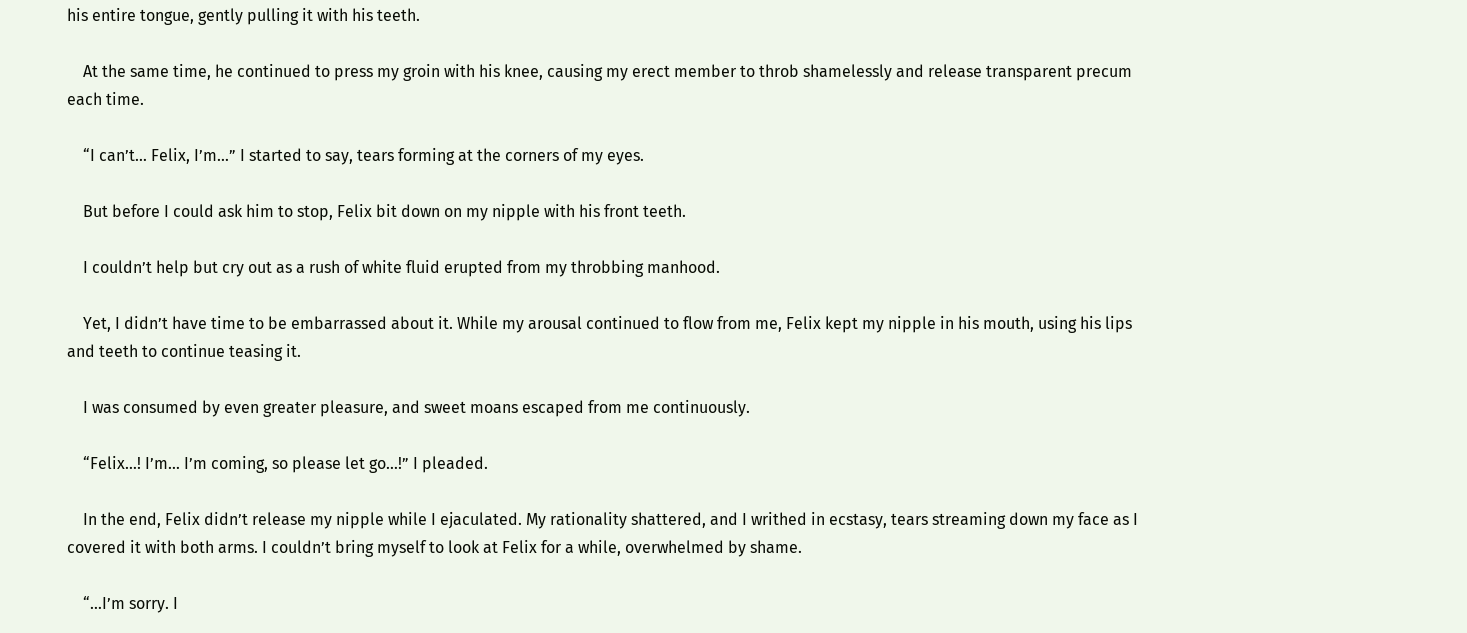his entire tongue, gently pulling it with his teeth.

    At the same time, he continued to press my groin with his knee, causing my erect member to throb shamelessly and release transparent precum each time.

    “I can’t… Felix, I’m…” I started to say, tears forming at the corners of my eyes.

    But before I could ask him to stop, Felix bit down on my nipple with his front teeth.

    I couldn’t help but cry out as a rush of white fluid erupted from my throbbing manhood.

    Yet, I didn’t have time to be embarrassed about it. While my arousal continued to flow from me, Felix kept my nipple in his mouth, using his lips and teeth to continue teasing it.

    I was consumed by even greater pleasure, and sweet moans escaped from me continuously.

    “Felix…! I’m… I’m coming, so please let go…!” I pleaded.

    In the end, Felix didn’t release my nipple while I ejaculated. My rationality shattered, and I writhed in ecstasy, tears streaming down my face as I covered it with both arms. I couldn’t bring myself to look at Felix for a while, overwhelmed by shame.

    “…I’m sorry. I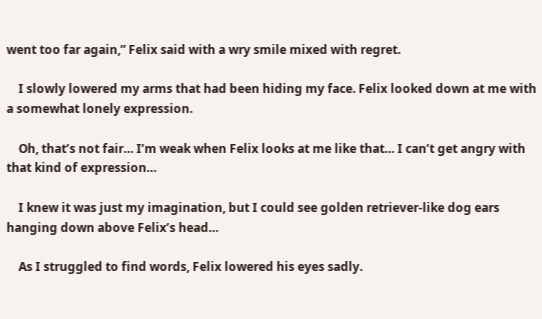went too far again,” Felix said with a wry smile mixed with regret.

    I slowly lowered my arms that had been hiding my face. Felix looked down at me with a somewhat lonely expression.

    Oh, that’s not fair… I’m weak when Felix looks at me like that… I can’t get angry with that kind of expression…

    I knew it was just my imagination, but I could see golden retriever-like dog ears hanging down above Felix’s head…

    As I struggled to find words, Felix lowered his eyes sadly.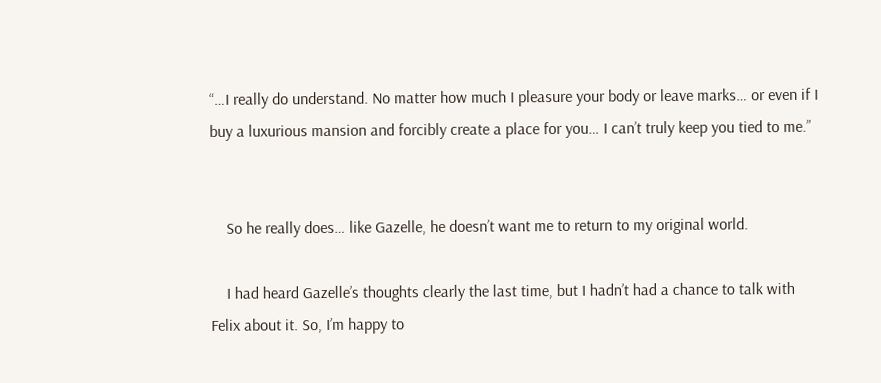“…I really do understand. No matter how much I pleasure your body or leave marks… or even if I buy a luxurious mansion and forcibly create a place for you… I can’t truly keep you tied to me.”


    So he really does… like Gazelle, he doesn’t want me to return to my original world.

    I had heard Gazelle’s thoughts clearly the last time, but I hadn’t had a chance to talk with Felix about it. So, I’m happy to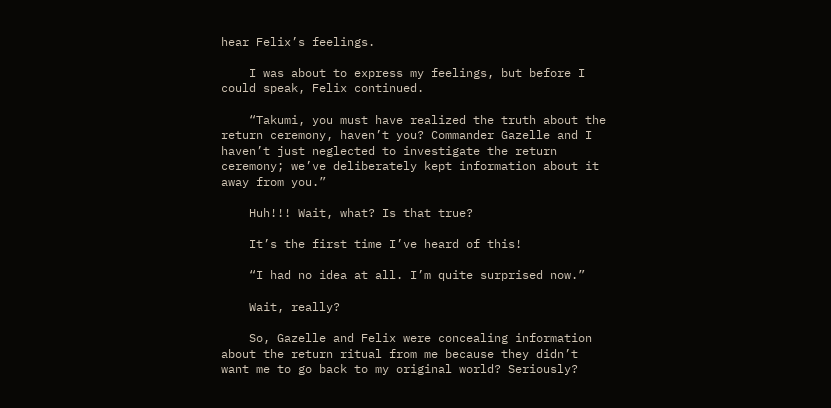hear Felix’s feelings.

    I was about to express my feelings, but before I could speak, Felix continued.

    “Takumi, you must have realized the truth about the return ceremony, haven’t you? Commander Gazelle and I haven’t just neglected to investigate the return ceremony; we’ve deliberately kept information about it away from you.”

    Huh!!! Wait, what? Is that true?

    It’s the first time I’ve heard of this!

    “I had no idea at all. I’m quite surprised now.”

    Wait, really?

    So, Gazelle and Felix were concealing information about the return ritual from me because they didn’t want me to go back to my original world? Seriously?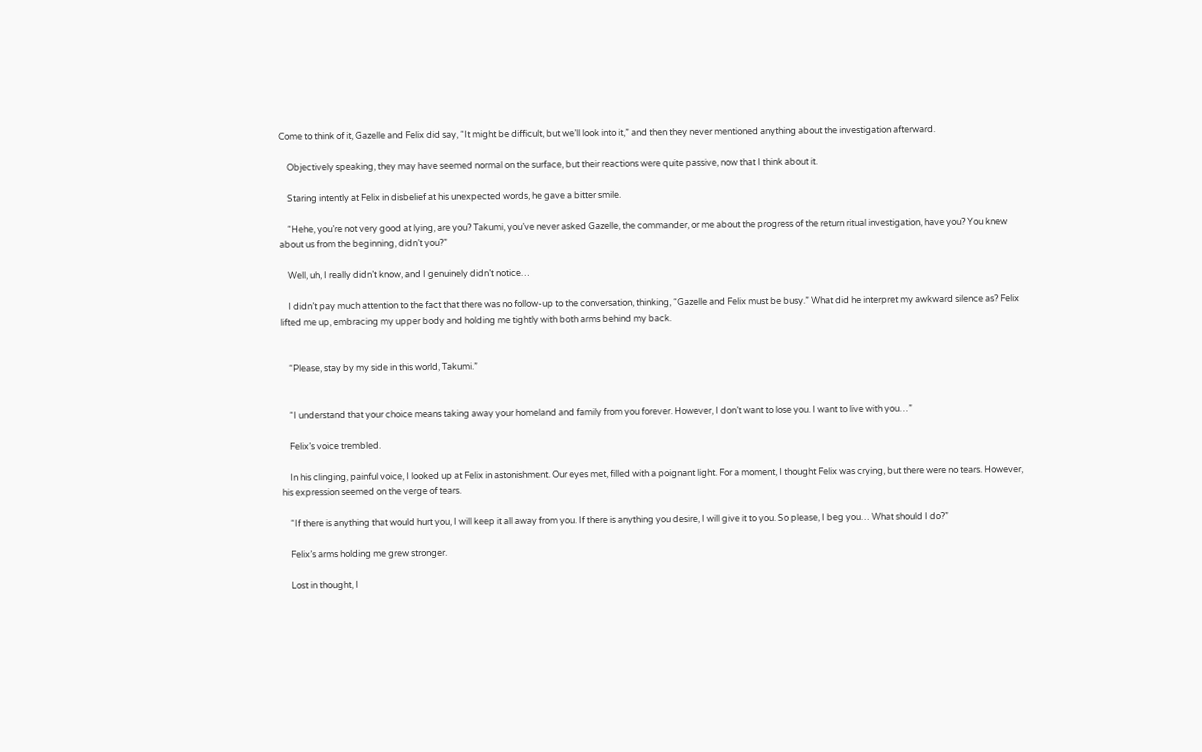Come to think of it, Gazelle and Felix did say, “It might be difficult, but we’ll look into it,” and then they never mentioned anything about the investigation afterward.

    Objectively speaking, they may have seemed normal on the surface, but their reactions were quite passive, now that I think about it.

    Staring intently at Felix in disbelief at his unexpected words, he gave a bitter smile.

    “Hehe, you’re not very good at lying, are you? Takumi, you’ve never asked Gazelle, the commander, or me about the progress of the return ritual investigation, have you? You knew about us from the beginning, didn’t you?”

    Well, uh, I really didn’t know, and I genuinely didn’t notice…

    I didn’t pay much attention to the fact that there was no follow-up to the conversation, thinking, “Gazelle and Felix must be busy.” What did he interpret my awkward silence as? Felix lifted me up, embracing my upper body and holding me tightly with both arms behind my back.


    “Please, stay by my side in this world, Takumi.”


    “I understand that your choice means taking away your homeland and family from you forever. However, I don’t want to lose you. I want to live with you…”

    Felix’s voice trembled.

    In his clinging, painful voice, I looked up at Felix in astonishment. Our eyes met, filled with a poignant light. For a moment, I thought Felix was crying, but there were no tears. However, his expression seemed on the verge of tears.

    “If there is anything that would hurt you, I will keep it all away from you. If there is anything you desire, I will give it to you. So please, I beg you… What should I do?”

    Felix’s arms holding me grew stronger.

    Lost in thought, I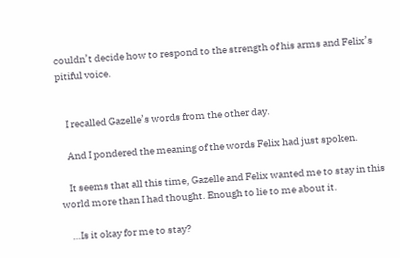couldn’t decide how to respond to the strength of his arms and Felix’s pitiful voice.


    I recalled Gazelle’s words from the other day.

    And I pondered the meaning of the words Felix had just spoken.

    It seems that all this time, Gazelle and Felix wanted me to stay in this world more than I had thought. Enough to lie to me about it.

    …Is it okay for me to stay?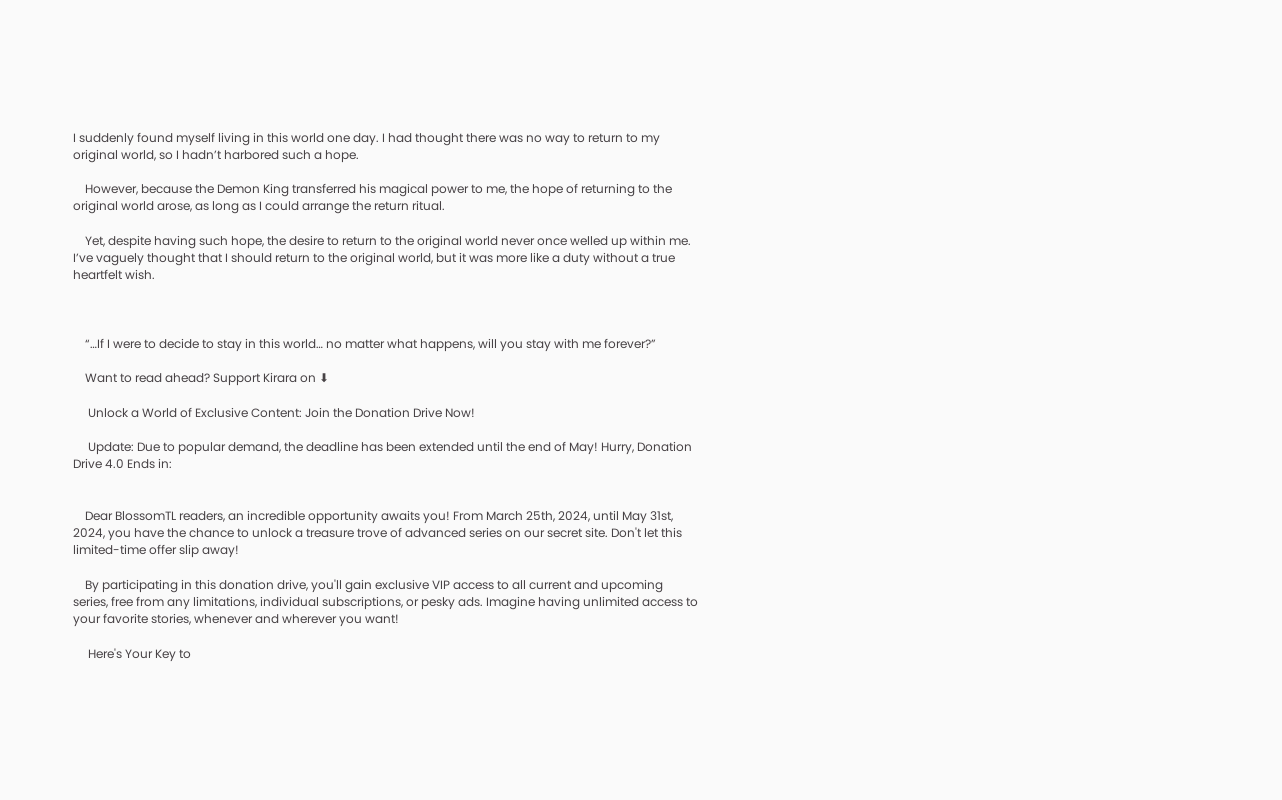I suddenly found myself living in this world one day. I had thought there was no way to return to my original world, so I hadn’t harbored such a hope.

    However, because the Demon King transferred his magical power to me, the hope of returning to the original world arose, as long as I could arrange the return ritual.

    Yet, despite having such hope, the desire to return to the original world never once welled up within me. I’ve vaguely thought that I should return to the original world, but it was more like a duty without a true heartfelt wish.



    “…If I were to decide to stay in this world… no matter what happens, will you stay with me forever?”

    Want to read ahead? Support Kirara on ⬇

     Unlock a World of Exclusive Content: Join the Donation Drive Now!

     Update: Due to popular demand, the deadline has been extended until the end of May! Hurry, Donation Drive 4.0 Ends in:


    Dear BlossomTL readers, an incredible opportunity awaits you! From March 25th, 2024, until May 31st, 2024, you have the chance to unlock a treasure trove of advanced series on our secret site. Don't let this limited-time offer slip away!

    By participating in this donation drive, you'll gain exclusive VIP access to all current and upcoming series, free from any limitations, individual subscriptions, or pesky ads. Imagine having unlimited access to your favorite stories, whenever and wherever you want!

     Here's Your Key to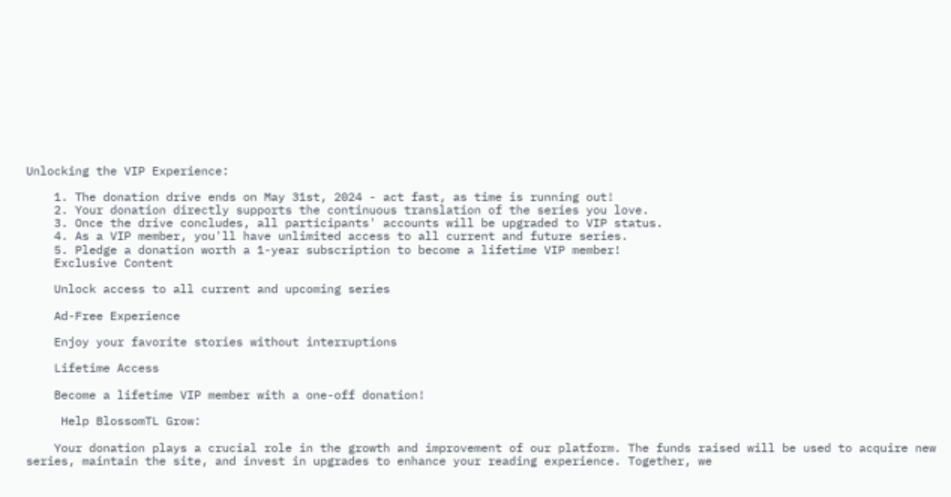Unlocking the VIP Experience:

    1. The donation drive ends on May 31st, 2024 - act fast, as time is running out!
    2. Your donation directly supports the continuous translation of the series you love.
    3. Once the drive concludes, all participants' accounts will be upgraded to VIP status.
    4. As a VIP member, you'll have unlimited access to all current and future series.
    5. Pledge a donation worth a 1-year subscription to become a lifetime VIP member!
    Exclusive Content

    Unlock access to all current and upcoming series

    Ad-Free Experience

    Enjoy your favorite stories without interruptions

    Lifetime Access

    Become a lifetime VIP member with a one-off donation!

     Help BlossomTL Grow:

    Your donation plays a crucial role in the growth and improvement of our platform. The funds raised will be used to acquire new series, maintain the site, and invest in upgrades to enhance your reading experience. Together, we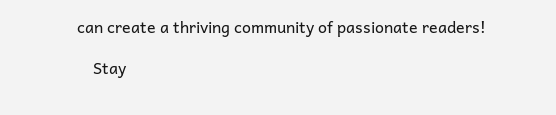can create a thriving community of passionate readers!

    Stay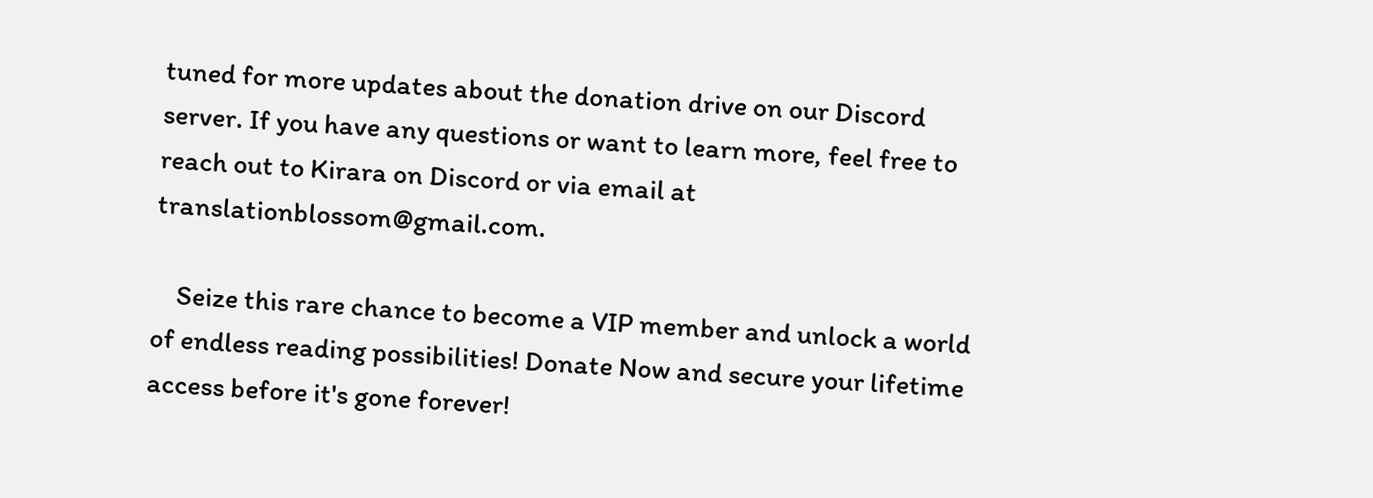tuned for more updates about the donation drive on our Discord server. If you have any questions or want to learn more, feel free to reach out to Kirara on Discord or via email at translationblossom@gmail.com.

    Seize this rare chance to become a VIP member and unlock a world of endless reading possibilities! Donate Now and secure your lifetime access before it's gone forever!